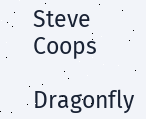Steve Coops

Dragonfly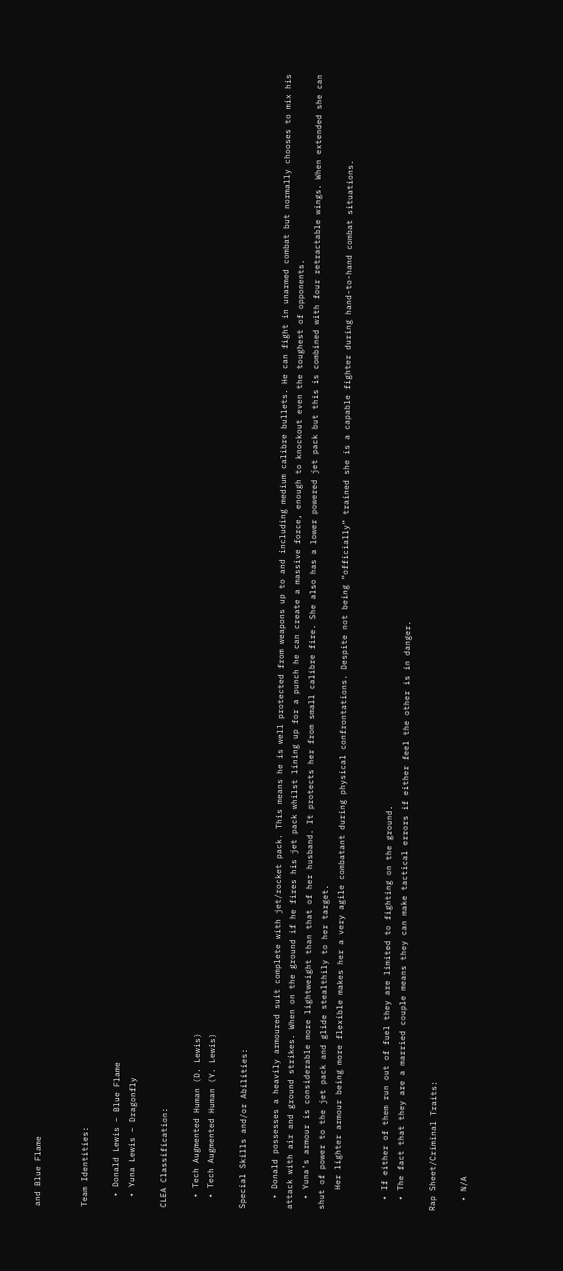and Blue Flame


Team Identities:

  • Donald Lewis – Blue Flame
  • Yuna Lewis – Dragonfly

CLEA Classification:

  • Tech Augmented Human (D. Lewis)
  • Tech Augmented Human (Y. Lewis)

Special Skills and/or Abilities:

  • Donald possesses a heavily armoured suit complete with jet/rocket pack. This means he is well protected from weapons up to and including medium calibre bullets. He can fight in unarmed combat but normally chooses to mix his attack with air and ground strikes. When on the ground if he fires his jet pack whilst lining up for a punch he can create a massive force, enough to knockout even the toughest of opponents.
  • Yuna’s armour is considerable more lightweight than that of her husband. It protects her from small calibre fire. She also has a lower powered jet pack but this is combined with four retractable wings. When extended she can shut of power to the jet pack and glide stealthily to her target.
    Her lighter armour being more flexible makes her a very agile combatant during physical confrontations. Despite not being “officially” trained she is a capable fighter during hand-to-hand combat situations.


  • If either of them run out of fuel they are limited to fighting on the ground.
  • The fact that they are a married couple means they can make tactical errors if either feel the other is in danger.

Rap Sheet/Criminal Traits:

  • N/A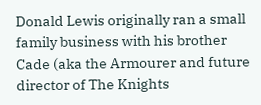Donald Lewis originally ran a small family business with his brother Cade (aka the Armourer and future director of The Knights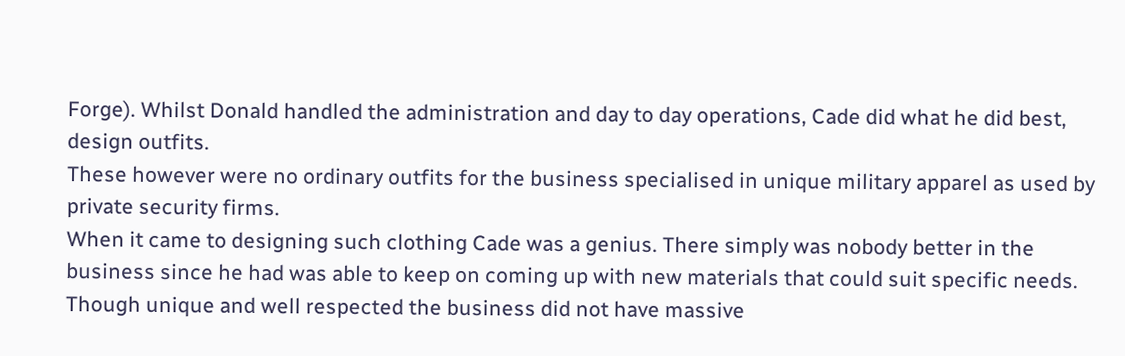Forge). Whilst Donald handled the administration and day to day operations, Cade did what he did best, design outfits.
These however were no ordinary outfits for the business specialised in unique military apparel as used by private security firms.
When it came to designing such clothing Cade was a genius. There simply was nobody better in the business since he had was able to keep on coming up with new materials that could suit specific needs. Though unique and well respected the business did not have massive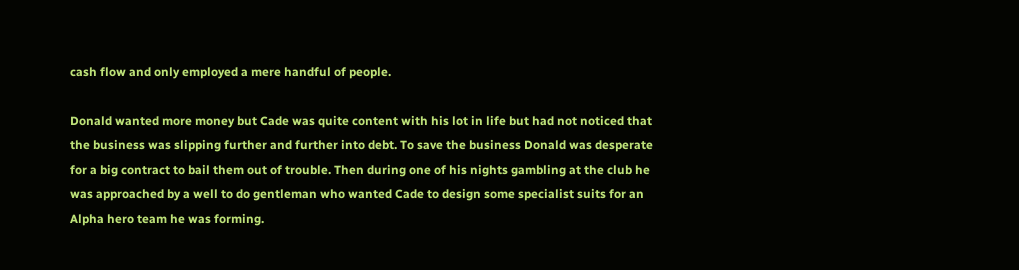cash flow and only employed a mere handful of people.

Donald wanted more money but Cade was quite content with his lot in life but had not noticed that the business was slipping further and further into debt. To save the business Donald was desperate for a big contract to bail them out of trouble. Then during one of his nights gambling at the club he was approached by a well to do gentleman who wanted Cade to design some specialist suits for an Alpha hero team he was forming.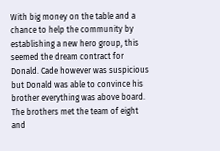With big money on the table and a chance to help the community by establishing a new hero group, this seemed the dream contract for Donald. Cade however was suspicious but Donald was able to convince his brother everything was above board.
The brothers met the team of eight and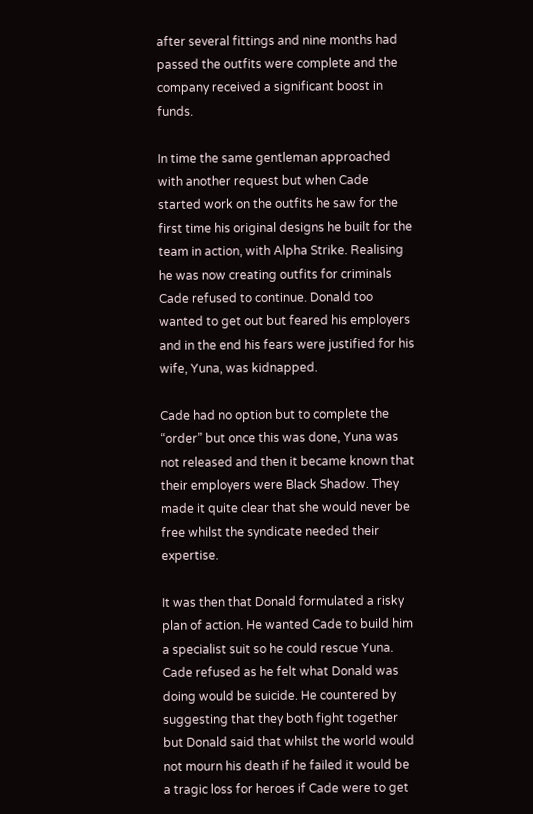after several fittings and nine months had passed the outfits were complete and the company received a significant boost in funds.

In time the same gentleman approached with another request but when Cade started work on the outfits he saw for the first time his original designs he built for the team in action, with Alpha Strike. Realising he was now creating outfits for criminals Cade refused to continue. Donald too wanted to get out but feared his employers and in the end his fears were justified for his wife, Yuna, was kidnapped.

Cade had no option but to complete the “order” but once this was done, Yuna was not released and then it became known that their employers were Black Shadow. They made it quite clear that she would never be free whilst the syndicate needed their expertise.

It was then that Donald formulated a risky plan of action. He wanted Cade to build him a specialist suit so he could rescue Yuna. Cade refused as he felt what Donald was doing would be suicide. He countered by suggesting that they both fight together but Donald said that whilst the world would not mourn his death if he failed it would be a tragic loss for heroes if Cade were to get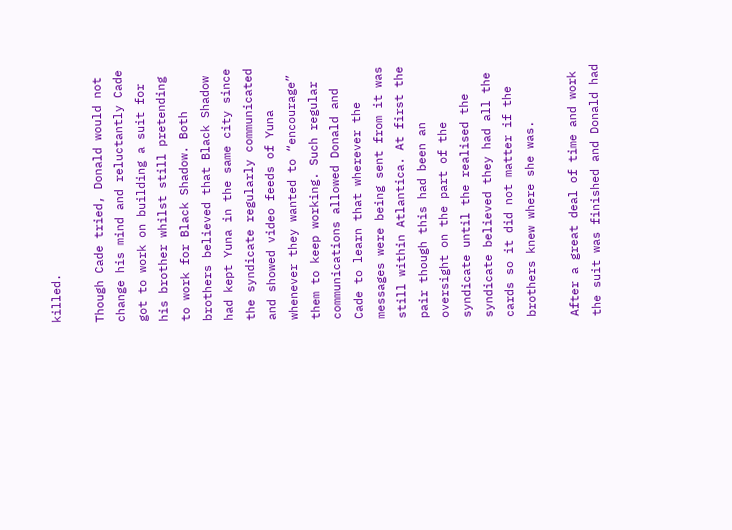killed.

Though Cade tried, Donald would not change his mind and reluctantly Cade got to work on building a suit for his brother whilst still pretending to work for Black Shadow. Both brothers believed that Black Shadow had kept Yuna in the same city since the syndicate regularly communicated and showed video feeds of Yuna whenever they wanted to “encourage” them to keep working. Such regular communications allowed Donald and Cade to learn that wherever the messages were being sent from it was still within Atlantica. At first the pair though this had been an oversight on the part of the syndicate until the realised the syndicate believed they had all the cards so it did not matter if the brothers knew where she was.

After a great deal of time and work the suit was finished and Donald had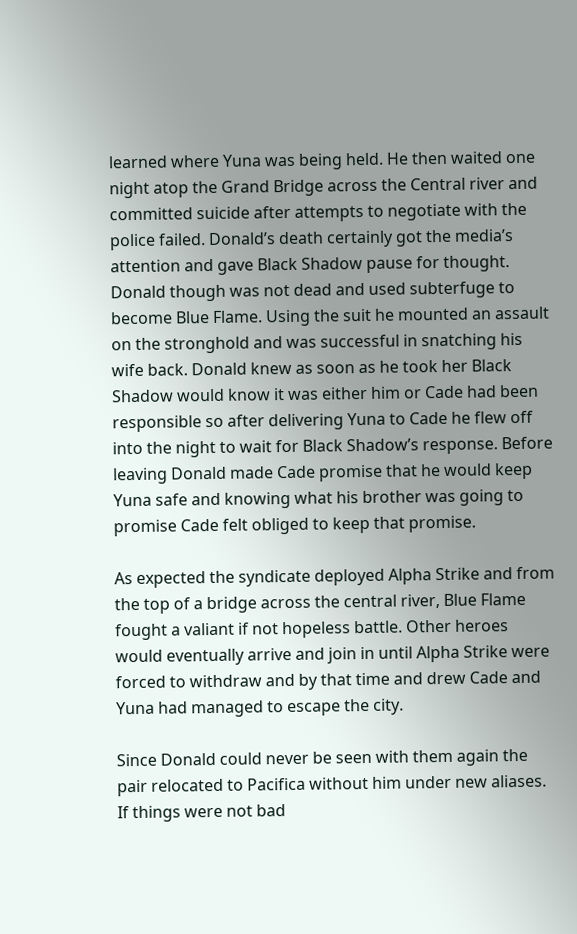learned where Yuna was being held. He then waited one night atop the Grand Bridge across the Central river and committed suicide after attempts to negotiate with the police failed. Donald’s death certainly got the media’s attention and gave Black Shadow pause for thought.
Donald though was not dead and used subterfuge to become Blue Flame. Using the suit he mounted an assault on the stronghold and was successful in snatching his wife back. Donald knew as soon as he took her Black Shadow would know it was either him or Cade had been responsible so after delivering Yuna to Cade he flew off into the night to wait for Black Shadow’s response. Before leaving Donald made Cade promise that he would keep Yuna safe and knowing what his brother was going to promise Cade felt obliged to keep that promise.

As expected the syndicate deployed Alpha Strike and from the top of a bridge across the central river, Blue Flame fought a valiant if not hopeless battle. Other heroes would eventually arrive and join in until Alpha Strike were forced to withdraw and by that time and drew Cade and Yuna had managed to escape the city.

Since Donald could never be seen with them again the pair relocated to Pacifica without him under new aliases. If things were not bad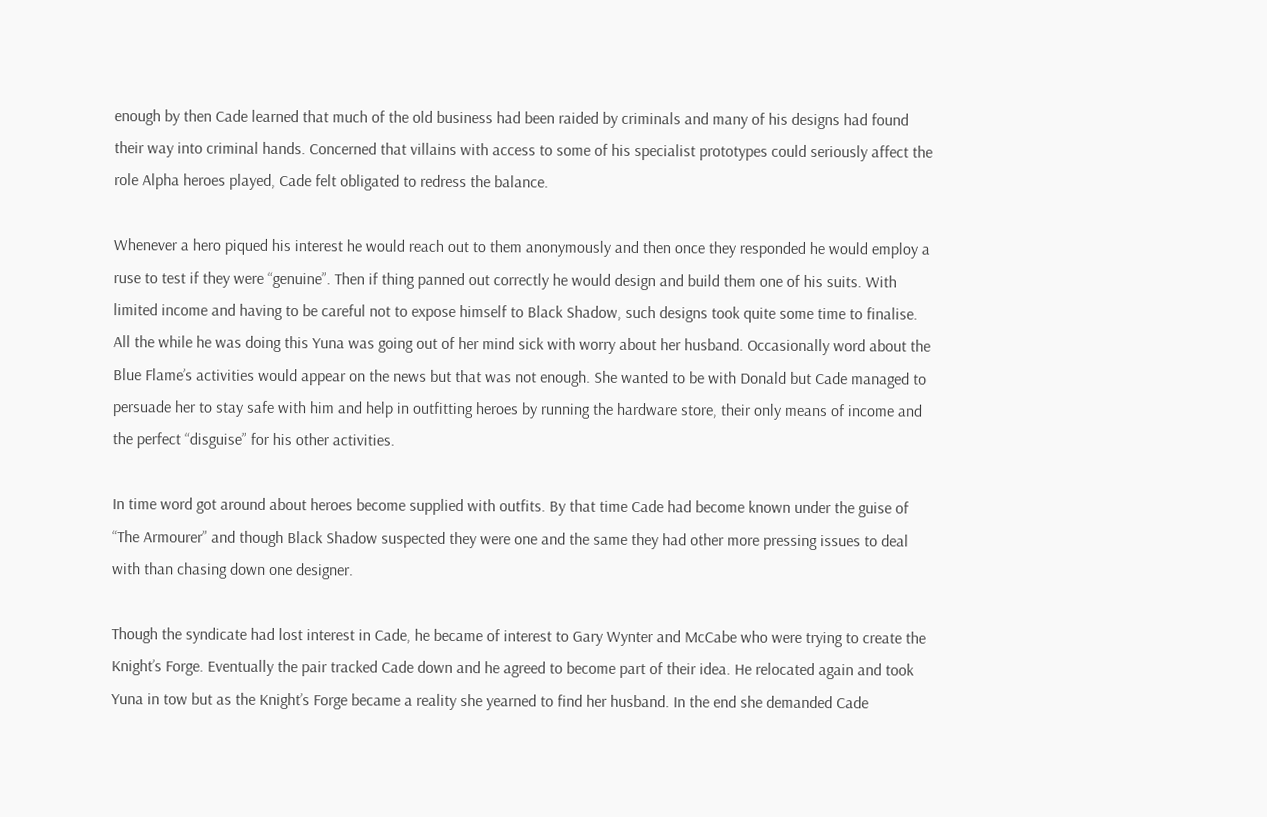enough by then Cade learned that much of the old business had been raided by criminals and many of his designs had found their way into criminal hands. Concerned that villains with access to some of his specialist prototypes could seriously affect the role Alpha heroes played, Cade felt obligated to redress the balance.

Whenever a hero piqued his interest he would reach out to them anonymously and then once they responded he would employ a ruse to test if they were “genuine”. Then if thing panned out correctly he would design and build them one of his suits. With limited income and having to be careful not to expose himself to Black Shadow, such designs took quite some time to finalise.
All the while he was doing this Yuna was going out of her mind sick with worry about her husband. Occasionally word about the Blue Flame’s activities would appear on the news but that was not enough. She wanted to be with Donald but Cade managed to persuade her to stay safe with him and help in outfitting heroes by running the hardware store, their only means of income and the perfect “disguise” for his other activities.

In time word got around about heroes become supplied with outfits. By that time Cade had become known under the guise of “The Armourer” and though Black Shadow suspected they were one and the same they had other more pressing issues to deal with than chasing down one designer.

Though the syndicate had lost interest in Cade, he became of interest to Gary Wynter and McCabe who were trying to create the Knight’s Forge. Eventually the pair tracked Cade down and he agreed to become part of their idea. He relocated again and took Yuna in tow but as the Knight’s Forge became a reality she yearned to find her husband. In the end she demanded Cade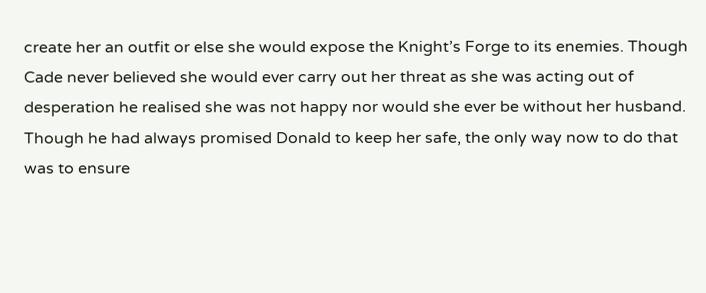create her an outfit or else she would expose the Knight’s Forge to its enemies. Though Cade never believed she would ever carry out her threat as she was acting out of desperation he realised she was not happy nor would she ever be without her husband.
Though he had always promised Donald to keep her safe, the only way now to do that was to ensure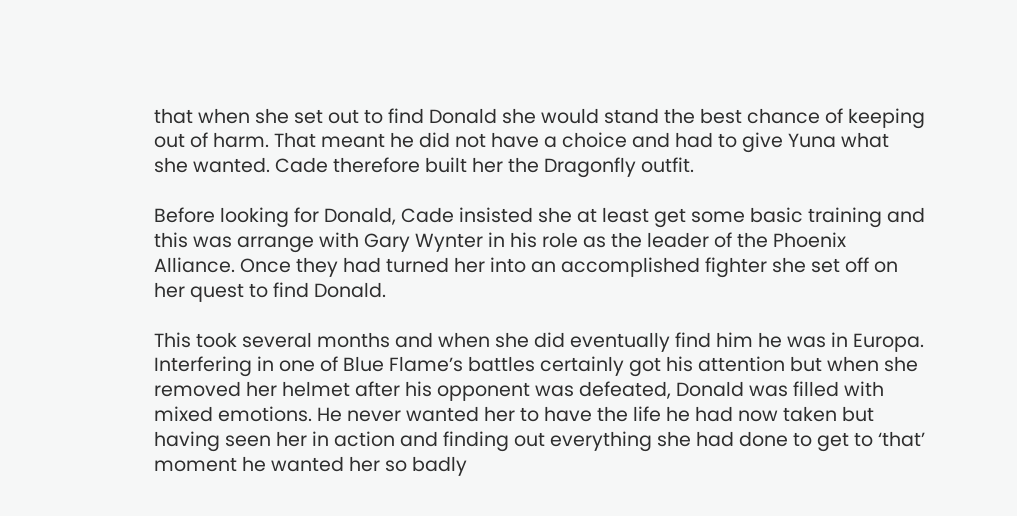that when she set out to find Donald she would stand the best chance of keeping out of harm. That meant he did not have a choice and had to give Yuna what she wanted. Cade therefore built her the Dragonfly outfit.

Before looking for Donald, Cade insisted she at least get some basic training and this was arrange with Gary Wynter in his role as the leader of the Phoenix Alliance. Once they had turned her into an accomplished fighter she set off on her quest to find Donald.

This took several months and when she did eventually find him he was in Europa. Interfering in one of Blue Flame’s battles certainly got his attention but when she removed her helmet after his opponent was defeated, Donald was filled with mixed emotions. He never wanted her to have the life he had now taken but having seen her in action and finding out everything she had done to get to ‘that’ moment he wanted her so badly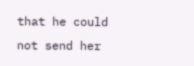that he could not send her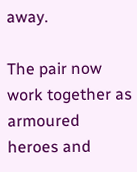away.

The pair now work together as armoured heroes and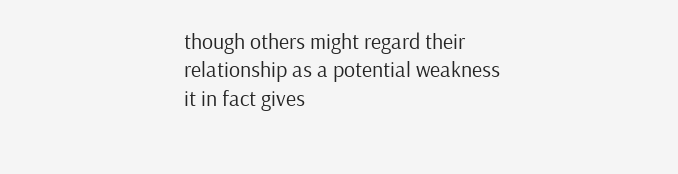though others might regard their relationship as a potential weakness it in fact gives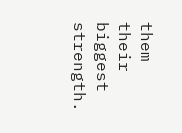them their biggest strength.